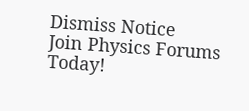Dismiss Notice
Join Physics Forums Today!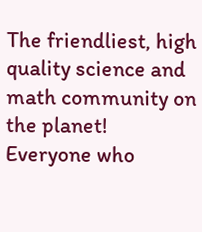The friendliest, high quality science and math community on the planet! Everyone who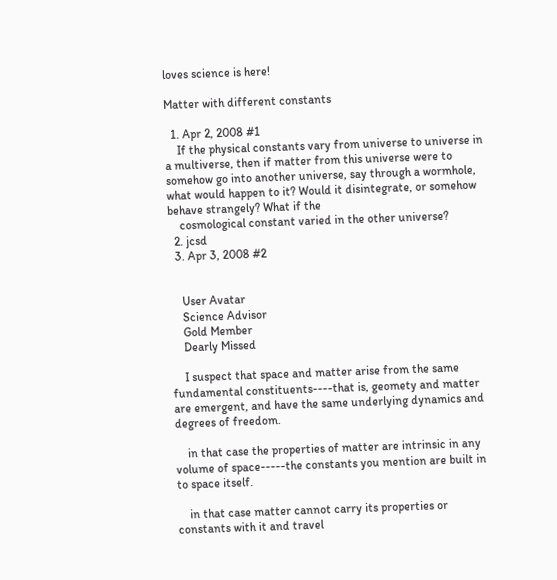loves science is here!

Matter with different constants

  1. Apr 2, 2008 #1
    If the physical constants vary from universe to universe in a multiverse, then if matter from this universe were to somehow go into another universe, say through a wormhole, what would happen to it? Would it disintegrate, or somehow behave strangely? What if the
    cosmological constant varied in the other universe?
  2. jcsd
  3. Apr 3, 2008 #2


    User Avatar
    Science Advisor
    Gold Member
    Dearly Missed

    I suspect that space and matter arise from the same fundamental constituents----that is, geomety and matter are emergent, and have the same underlying dynamics and degrees of freedom.

    in that case the properties of matter are intrinsic in any volume of space-----the constants you mention are built in to space itself.

    in that case matter cannot carry its properties or constants with it and travel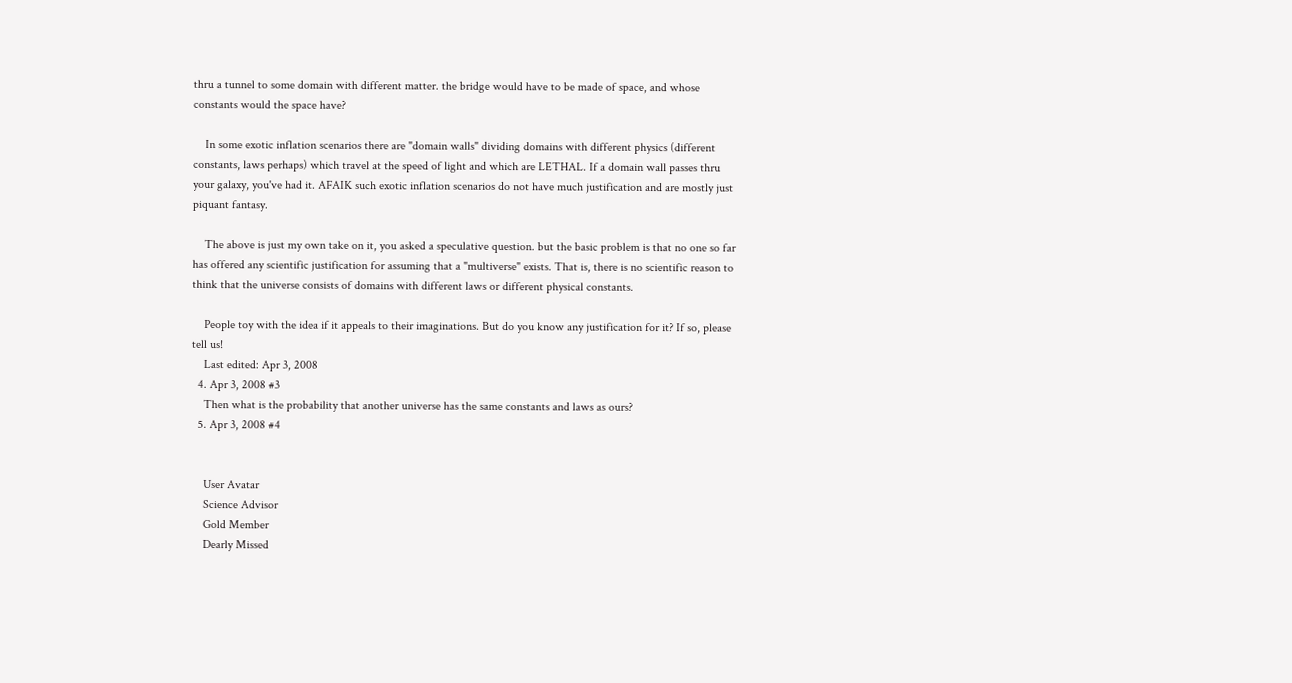thru a tunnel to some domain with different matter. the bridge would have to be made of space, and whose constants would the space have?

    In some exotic inflation scenarios there are "domain walls" dividing domains with different physics (different constants, laws perhaps) which travel at the speed of light and which are LETHAL. If a domain wall passes thru your galaxy, you've had it. AFAIK such exotic inflation scenarios do not have much justification and are mostly just piquant fantasy.

    The above is just my own take on it, you asked a speculative question. but the basic problem is that no one so far has offered any scientific justification for assuming that a "multiverse" exists. That is, there is no scientific reason to think that the universe consists of domains with different laws or different physical constants.

    People toy with the idea if it appeals to their imaginations. But do you know any justification for it? If so, please tell us!
    Last edited: Apr 3, 2008
  4. Apr 3, 2008 #3
    Then what is the probability that another universe has the same constants and laws as ours?
  5. Apr 3, 2008 #4


    User Avatar
    Science Advisor
    Gold Member
    Dearly Missed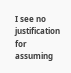I see no justification for assuming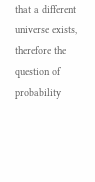that a different universe exists, therefore the question of probability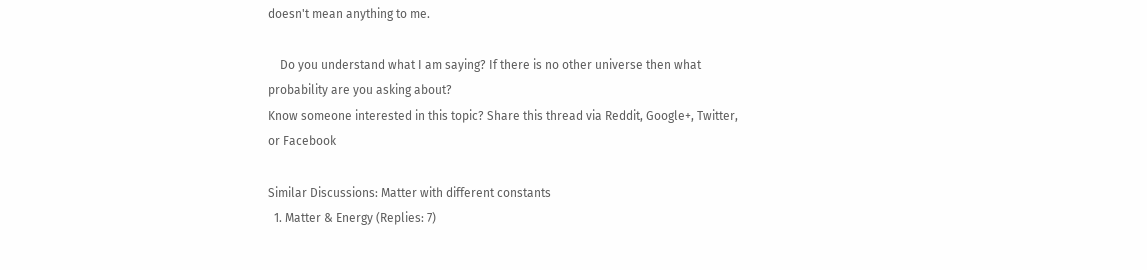doesn't mean anything to me.

    Do you understand what I am saying? If there is no other universe then what probability are you asking about?
Know someone interested in this topic? Share this thread via Reddit, Google+, Twitter, or Facebook

Similar Discussions: Matter with different constants
  1. Matter & Energy (Replies: 7)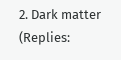2. Dark matter (Replies: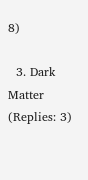8)

  3. Dark Matter (Replies: 3)